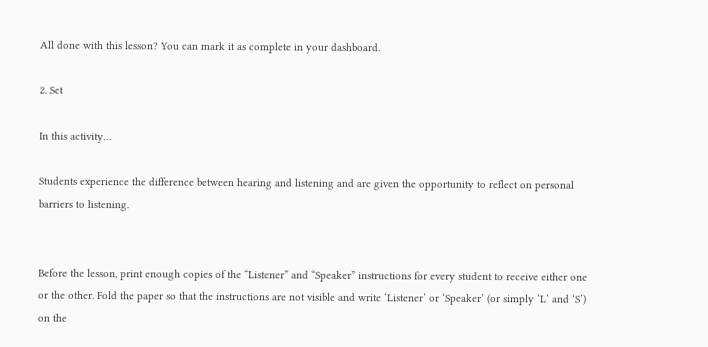All done with this lesson? You can mark it as complete in your dashboard.

2. Set

In this activity…

Students experience the difference between hearing and listening and are given the opportunity to reflect on personal barriers to listening.


Before the lesson, print enough copies of the “Listener” and “Speaker” instructions for every student to receive either one or the other. Fold the paper so that the instructions are not visible and write ‘Listener’ or ‘Speaker’ (or simply ‘L’ and ‘S’) on the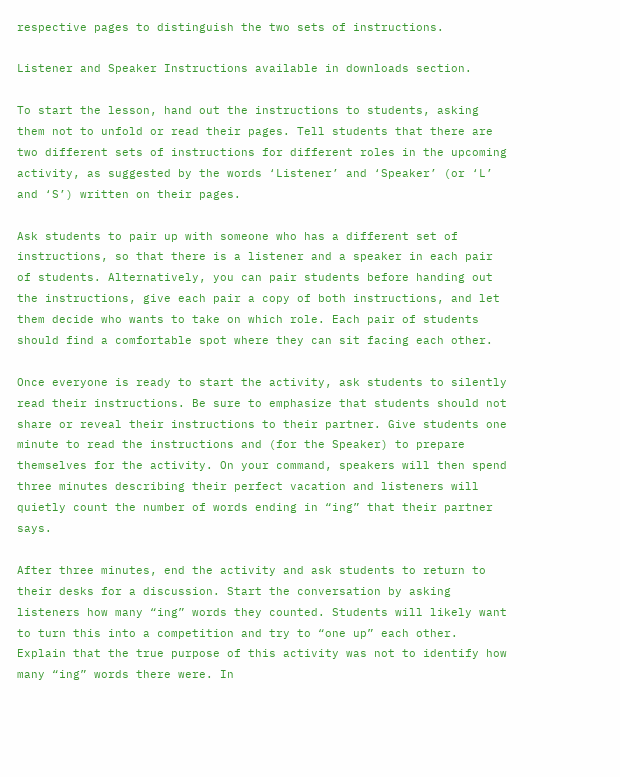respective pages to distinguish the two sets of instructions.

Listener and Speaker Instructions available in downloads section.

To start the lesson, hand out the instructions to students, asking them not to unfold or read their pages. Tell students that there are two different sets of instructions for different roles in the upcoming activity, as suggested by the words ‘Listener’ and ‘Speaker’ (or ‘L’ and ‘S’) written on their pages.

Ask students to pair up with someone who has a different set of instructions, so that there is a listener and a speaker in each pair of students. Alternatively, you can pair students before handing out the instructions, give each pair a copy of both instructions, and let them decide who wants to take on which role. Each pair of students should find a comfortable spot where they can sit facing each other.

Once everyone is ready to start the activity, ask students to silently read their instructions. Be sure to emphasize that students should not share or reveal their instructions to their partner. Give students one minute to read the instructions and (for the Speaker) to prepare themselves for the activity. On your command, speakers will then spend three minutes describing their perfect vacation and listeners will quietly count the number of words ending in “ing” that their partner says.

After three minutes, end the activity and ask students to return to their desks for a discussion. Start the conversation by asking listeners how many “ing” words they counted. Students will likely want to turn this into a competition and try to “one up” each other. Explain that the true purpose of this activity was not to identify how many “ing” words there were. In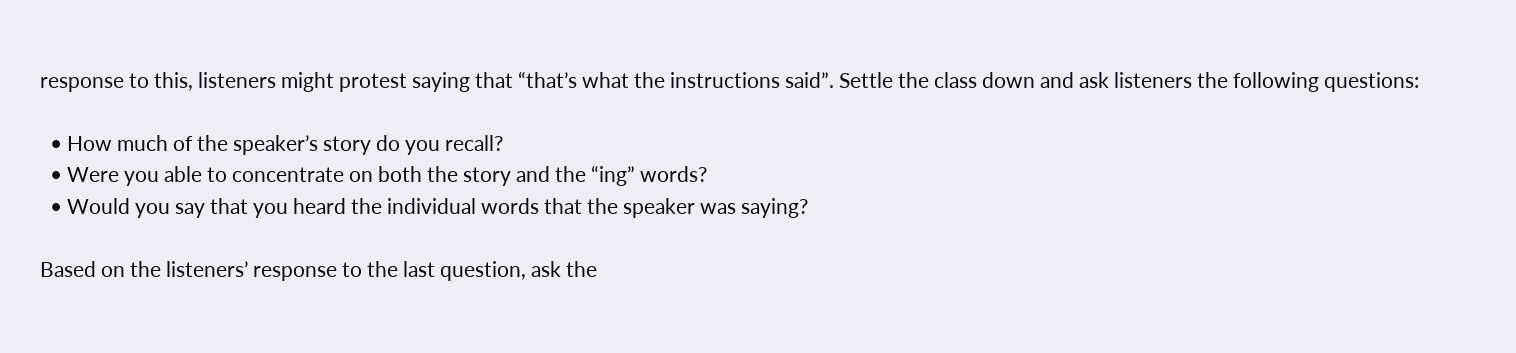response to this, listeners might protest saying that “that’s what the instructions said”. Settle the class down and ask listeners the following questions:

  • How much of the speaker’s story do you recall?
  • Were you able to concentrate on both the story and the “ing” words?
  • Would you say that you heard the individual words that the speaker was saying?

Based on the listeners’ response to the last question, ask the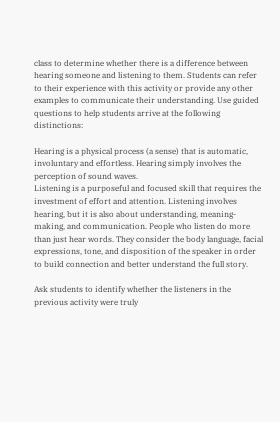class to determine whether there is a difference between hearing someone and listening to them. Students can refer to their experience with this activity or provide any other examples to communicate their understanding. Use guided questions to help students arrive at the following distinctions:

Hearing is a physical process (a sense) that is automatic, involuntary and effortless. Hearing simply involves the perception of sound waves.
Listening is a purposeful and focused skill that requires the investment of effort and attention. Listening involves hearing, but it is also about understanding, meaning-making, and communication. People who listen do more than just hear words. They consider the body language, facial expressions, tone, and disposition of the speaker in order to build connection and better understand the full story.

Ask students to identify whether the listeners in the previous activity were truly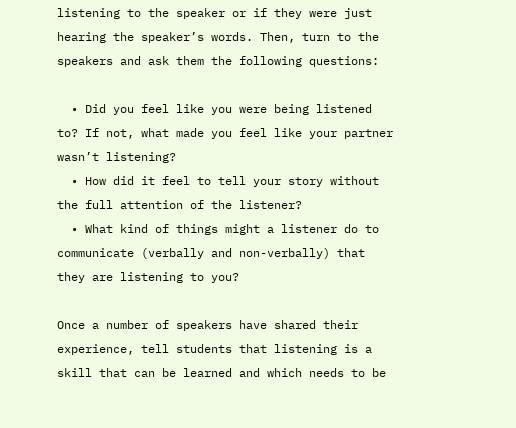listening to the speaker or if they were just hearing the speaker’s words. Then, turn to the speakers and ask them the following questions:

  • Did you feel like you were being listened to? If not, what made you feel like your partner wasn’t listening?
  • How did it feel to tell your story without the full attention of the listener?
  • What kind of things might a listener do to communicate (verbally and non-verbally) that they are listening to you?

Once a number of speakers have shared their experience, tell students that listening is a skill that can be learned and which needs to be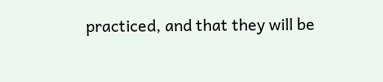practiced, and that they will be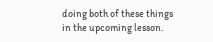doing both of these things in the upcoming lesson.